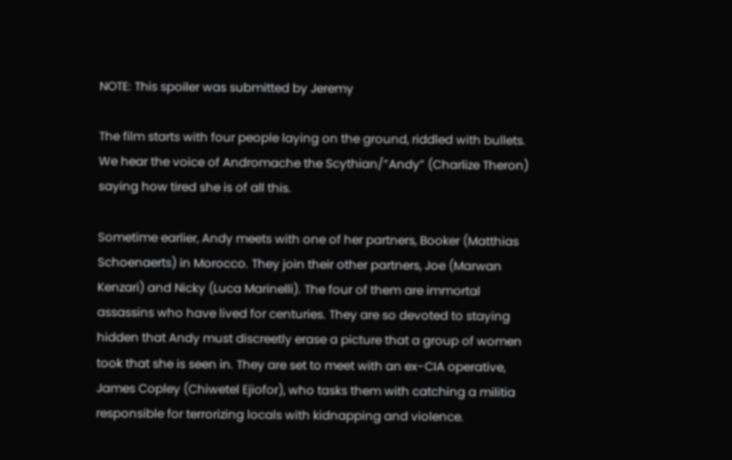NOTE: This spoiler was submitted by Jeremy

The film starts with four people laying on the ground, riddled with bullets. We hear the voice of Andromache the Scythian/”Andy” (Charlize Theron) saying how tired she is of all this.

Sometime earlier, Andy meets with one of her partners, Booker (Matthias Schoenaerts) in Morocco. They join their other partners, Joe (Marwan Kenzari) and Nicky (Luca Marinelli). The four of them are immortal assassins who have lived for centuries. They are so devoted to staying hidden that Andy must discreetly erase a picture that a group of women took that she is seen in. They are set to meet with an ex-CIA operative, James Copley (Chiwetel Ejiofor), who tasks them with catching a militia responsible for terrorizing locals with kidnapping and violence.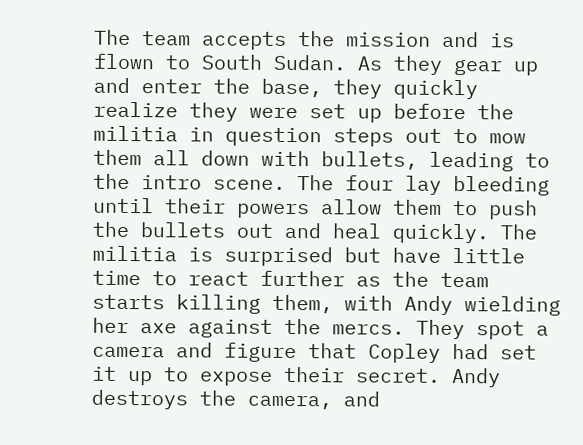The team accepts the mission and is flown to South Sudan. As they gear up and enter the base, they quickly realize they were set up before the militia in question steps out to mow them all down with bullets, leading to the intro scene. The four lay bleeding until their powers allow them to push the bullets out and heal quickly. The militia is surprised but have little time to react further as the team starts killing them, with Andy wielding her axe against the mercs. They spot a camera and figure that Copley had set it up to expose their secret. Andy destroys the camera, and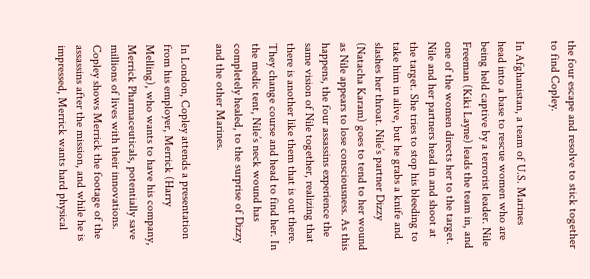the four escape and resolve to stick together to find Copley.

In Afghanistan, a team of U.S. Marines head into a base to rescue women who are being held captive by a terrorist leader. Nile Freeman (Kiki Layne) leads the team in, and one of the women directs her to the target. Nile and her partners head in and shoot at the target. She tries to stop his bleeding to take him in alive, but he grabs a knife and slashes her throat. Nile’s partner Dizzy (Natacha Karam) goes to tend to her wound as Nile appears to lose consciousness. As this happens, the four assassins experience the same vision of Nile together, realizing that there is another like them that is out there. They change course and head to find her. In the medic tent, Nile’s neck wound has completely healed, to the surprise of Dizzy and the other Marines.

In London, Copley attends a presentation from his employer, Merrick (Harry Melling), who wants to have his company, Merrick Pharmaceuticals, potentially save millions of lives with their innovations. Copley shows Merrick the footage of the assassins after the mission, and while he is impressed, Merrick wants hard physical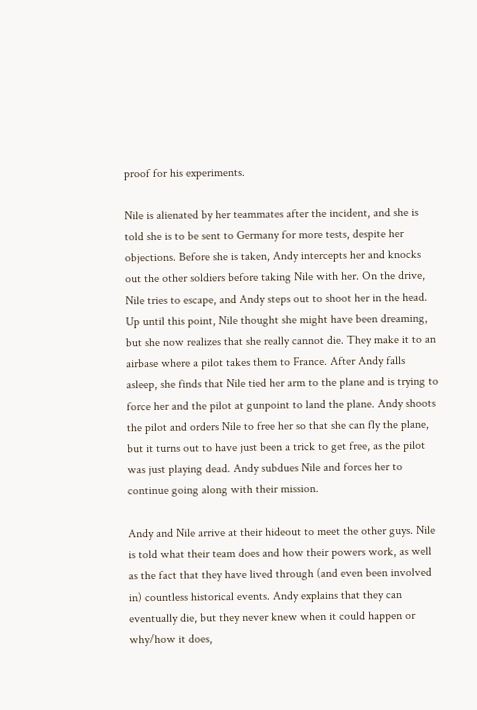proof for his experiments.

Nile is alienated by her teammates after the incident, and she is told she is to be sent to Germany for more tests, despite her objections. Before she is taken, Andy intercepts her and knocks out the other soldiers before taking Nile with her. On the drive, Nile tries to escape, and Andy steps out to shoot her in the head. Up until this point, Nile thought she might have been dreaming, but she now realizes that she really cannot die. They make it to an airbase where a pilot takes them to France. After Andy falls asleep, she finds that Nile tied her arm to the plane and is trying to force her and the pilot at gunpoint to land the plane. Andy shoots the pilot and orders Nile to free her so that she can fly the plane, but it turns out to have just been a trick to get free, as the pilot was just playing dead. Andy subdues Nile and forces her to continue going along with their mission.

Andy and Nile arrive at their hideout to meet the other guys. Nile is told what their team does and how their powers work, as well as the fact that they have lived through (and even been involved in) countless historical events. Andy explains that they can eventually die, but they never knew when it could happen or why/how it does,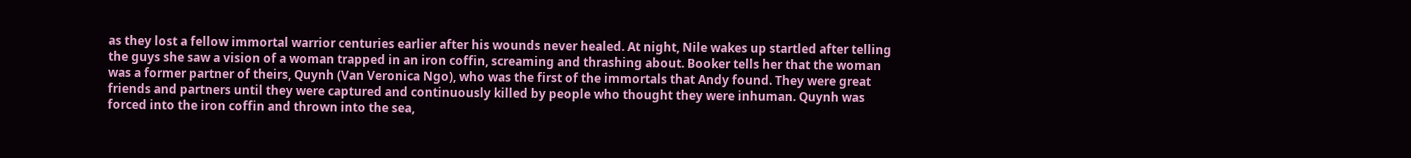as they lost a fellow immortal warrior centuries earlier after his wounds never healed. At night, Nile wakes up startled after telling the guys she saw a vision of a woman trapped in an iron coffin, screaming and thrashing about. Booker tells her that the woman was a former partner of theirs, Quynh (Van Veronica Ngo), who was the first of the immortals that Andy found. They were great friends and partners until they were captured and continuously killed by people who thought they were inhuman. Quynh was forced into the iron coffin and thrown into the sea,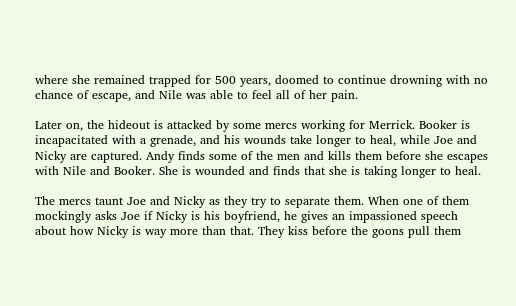where she remained trapped for 500 years, doomed to continue drowning with no chance of escape, and Nile was able to feel all of her pain.

Later on, the hideout is attacked by some mercs working for Merrick. Booker is incapacitated with a grenade, and his wounds take longer to heal, while Joe and Nicky are captured. Andy finds some of the men and kills them before she escapes with Nile and Booker. She is wounded and finds that she is taking longer to heal.

The mercs taunt Joe and Nicky as they try to separate them. When one of them mockingly asks Joe if Nicky is his boyfriend, he gives an impassioned speech about how Nicky is way more than that. They kiss before the goons pull them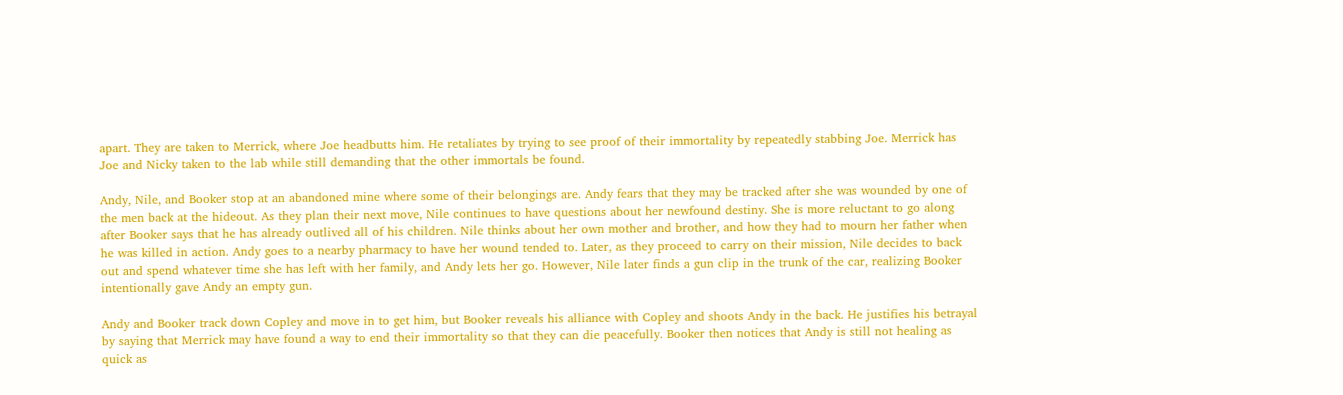apart. They are taken to Merrick, where Joe headbutts him. He retaliates by trying to see proof of their immortality by repeatedly stabbing Joe. Merrick has Joe and Nicky taken to the lab while still demanding that the other immortals be found.

Andy, Nile, and Booker stop at an abandoned mine where some of their belongings are. Andy fears that they may be tracked after she was wounded by one of the men back at the hideout. As they plan their next move, Nile continues to have questions about her newfound destiny. She is more reluctant to go along after Booker says that he has already outlived all of his children. Nile thinks about her own mother and brother, and how they had to mourn her father when he was killed in action. Andy goes to a nearby pharmacy to have her wound tended to. Later, as they proceed to carry on their mission, Nile decides to back out and spend whatever time she has left with her family, and Andy lets her go. However, Nile later finds a gun clip in the trunk of the car, realizing Booker intentionally gave Andy an empty gun.

Andy and Booker track down Copley and move in to get him, but Booker reveals his alliance with Copley and shoots Andy in the back. He justifies his betrayal by saying that Merrick may have found a way to end their immortality so that they can die peacefully. Booker then notices that Andy is still not healing as quick as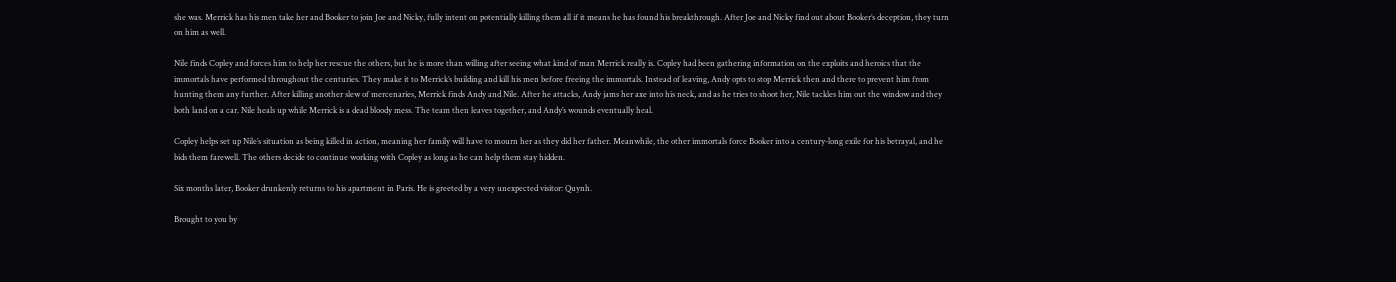she was. Merrick has his men take her and Booker to join Joe and Nicky, fully intent on potentially killing them all if it means he has found his breakthrough. After Joe and Nicky find out about Booker’s deception, they turn on him as well.

Nile finds Copley and forces him to help her rescue the others, but he is more than willing after seeing what kind of man Merrick really is. Copley had been gathering information on the exploits and heroics that the immortals have performed throughout the centuries. They make it to Merrick’s building and kill his men before freeing the immortals. Instead of leaving, Andy opts to stop Merrick then and there to prevent him from hunting them any further. After killing another slew of mercenaries, Merrick finds Andy and Nile. After he attacks, Andy jams her axe into his neck, and as he tries to shoot her, Nile tackles him out the window and they both land on a car. Nile heals up while Merrick is a dead bloody mess. The team then leaves together, and Andy’s wounds eventually heal.

Copley helps set up Nile’s situation as being killed in action, meaning her family will have to mourn her as they did her father. Meanwhile, the other immortals force Booker into a century-long exile for his betrayal, and he bids them farewell. The others decide to continue working with Copley as long as he can help them stay hidden.

Six months later, Booker drunkenly returns to his apartment in Paris. He is greeted by a very unexpected visitor: Quynh.

Brought to you by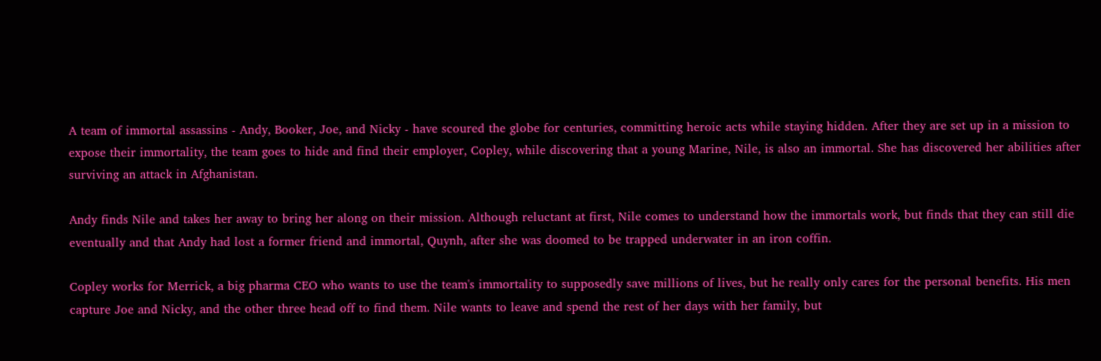A team of immortal assassins - Andy, Booker, Joe, and Nicky - have scoured the globe for centuries, committing heroic acts while staying hidden. After they are set up in a mission to expose their immortality, the team goes to hide and find their employer, Copley, while discovering that a young Marine, Nile, is also an immortal. She has discovered her abilities after surviving an attack in Afghanistan.

Andy finds Nile and takes her away to bring her along on their mission. Although reluctant at first, Nile comes to understand how the immortals work, but finds that they can still die eventually and that Andy had lost a former friend and immortal, Quynh, after she was doomed to be trapped underwater in an iron coffin.

Copley works for Merrick, a big pharma CEO who wants to use the team's immortality to supposedly save millions of lives, but he really only cares for the personal benefits. His men capture Joe and Nicky, and the other three head off to find them. Nile wants to leave and spend the rest of her days with her family, but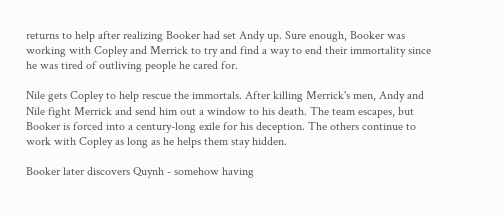returns to help after realizing Booker had set Andy up. Sure enough, Booker was working with Copley and Merrick to try and find a way to end their immortality since he was tired of outliving people he cared for.

Nile gets Copley to help rescue the immortals. After killing Merrick's men, Andy and Nile fight Merrick and send him out a window to his death. The team escapes, but Booker is forced into a century-long exile for his deception. The others continue to work with Copley as long as he helps them stay hidden.

Booker later discovers Quynh - somehow having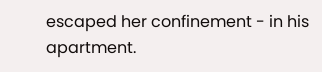escaped her confinement - in his apartment.